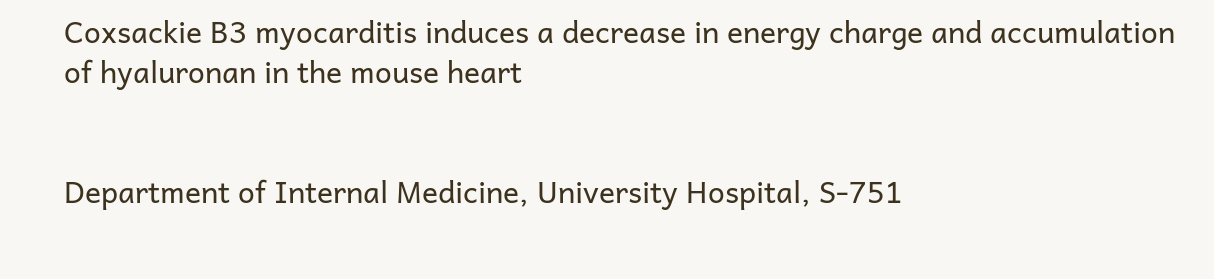Coxsackie B3 myocarditis induces a decrease in energy charge and accumulation of hyaluronan in the mouse heart


Department of Internal Medicine, University Hospital, S-751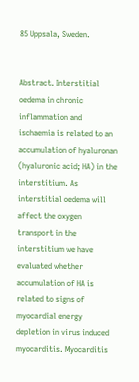85 Uppsala, Sweden.


Abstract. Interstitial oedema in chronic inflammation and ischaemia is related to an accumulation of hyaluronan (hyaluronic acid; HA) in the interstitium. As interstitial oedema will affect the oxygen transport in the interstitium we have evaluated whether accumulation of HA is related to signs of myocardial energy depletion in virus induced myocarditis. Myocarditis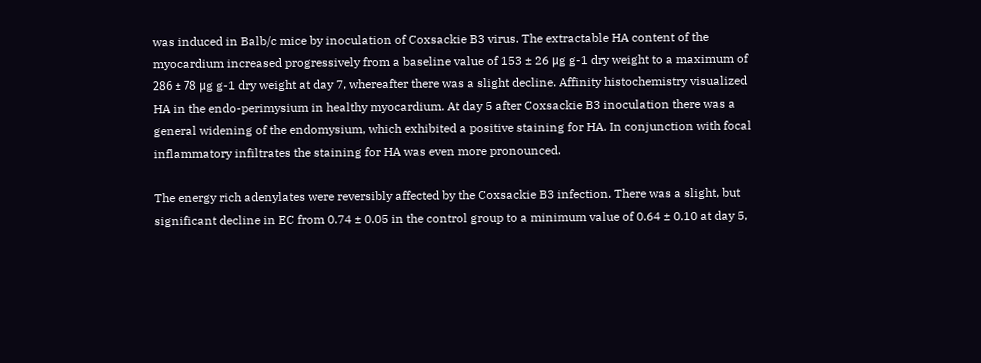was induced in Balb/c mice by inoculation of Coxsackie B3 virus. The extractable HA content of the myocardium increased progressively from a baseline value of 153 ± 26 μg g-1 dry weight to a maximum of 286 ± 78 μg g-1 dry weight at day 7, whereafter there was a slight decline. Affinity histochemistry visualized HA in the endo-perimysium in healthy myocardium. At day 5 after Coxsackie B3 inoculation there was a general widening of the endomysium, which exhibited a positive staining for HA. In conjunction with focal inflammatory infiltrates the staining for HA was even more pronounced.

The energy rich adenylates were reversibly affected by the Coxsackie B3 infection. There was a slight, but significant decline in EC from 0.74 ± 0.05 in the control group to a minimum value of 0.64 ± 0.10 at day 5,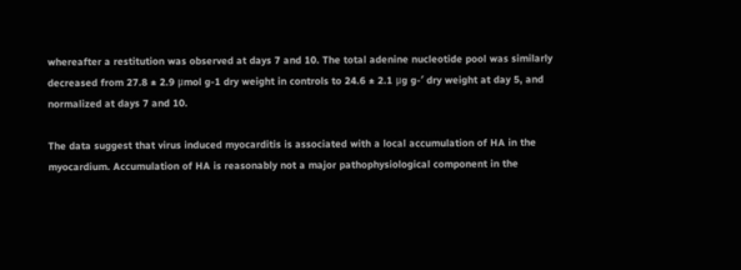whereafter a restitution was observed at days 7 and 10. The total adenine nucleotide pool was similarly decreased from 27.8 ± 2.9 μmol g-1 dry weight in controls to 24.6 ± 2.1 μg g-′ dry weight at day 5, and normalized at days 7 and 10.

The data suggest that virus induced myocarditis is associated with a local accumulation of HA in the myocardium. Accumulation of HA is reasonably not a major pathophysiological component in the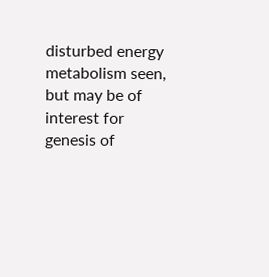disturbed energy metabolism seen, but may be of interest for genesis of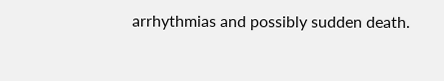arrhythmias and possibly sudden death.